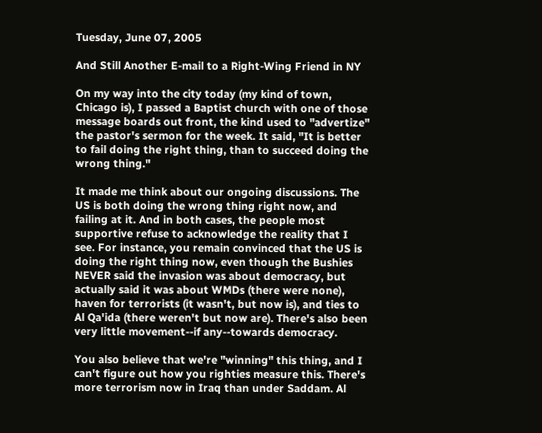Tuesday, June 07, 2005

And Still Another E-mail to a Right-Wing Friend in NY

On my way into the city today (my kind of town, Chicago is), I passed a Baptist church with one of those message boards out front, the kind used to "advertize" the pastor's sermon for the week. It said, "It is better to fail doing the right thing, than to succeed doing the wrong thing."

It made me think about our ongoing discussions. The US is both doing the wrong thing right now, and failing at it. And in both cases, the people most supportive refuse to acknowledge the reality that I see. For instance, you remain convinced that the US is doing the right thing now, even though the Bushies NEVER said the invasion was about democracy, but actually said it was about WMDs (there were none), haven for terrorists (it wasn't, but now is), and ties to Al Qa'ida (there weren't but now are). There's also been very little movement--if any--towards democracy.

You also believe that we're "winning" this thing, and I can't figure out how you righties measure this. There's more terrorism now in Iraq than under Saddam. Al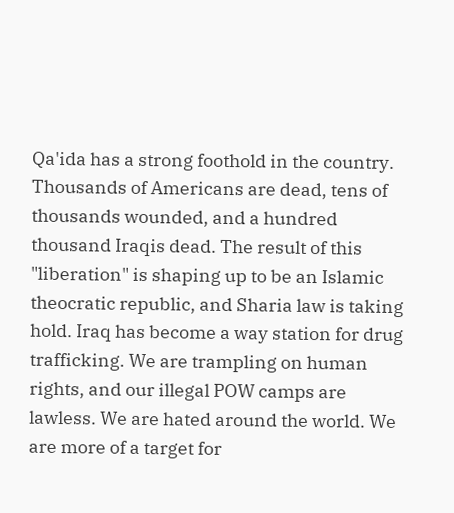Qa'ida has a strong foothold in the country. Thousands of Americans are dead, tens of thousands wounded, and a hundred thousand Iraqis dead. The result of this "liberation" is shaping up to be an Islamic theocratic republic, and Sharia law is taking hold. Iraq has become a way station for drug trafficking. We are trampling on human rights, and our illegal POW camps are lawless. We are hated around the world. We are more of a target for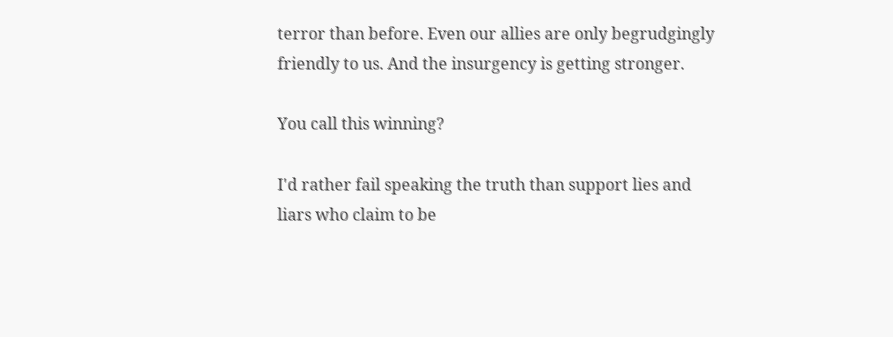terror than before. Even our allies are only begrudgingly friendly to us. And the insurgency is getting stronger.

You call this winning?

I'd rather fail speaking the truth than support lies and liars who claim to be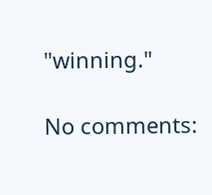"winning."

No comments: